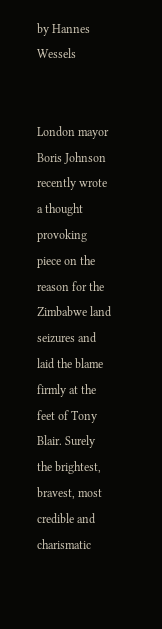by Hannes Wessels


London mayor Boris Johnson recently wrote a thought provoking piece on the reason for the Zimbabwe land seizures and laid the blame firmly at the feet of Tony Blair. Surely the brightest, bravest, most credible and charismatic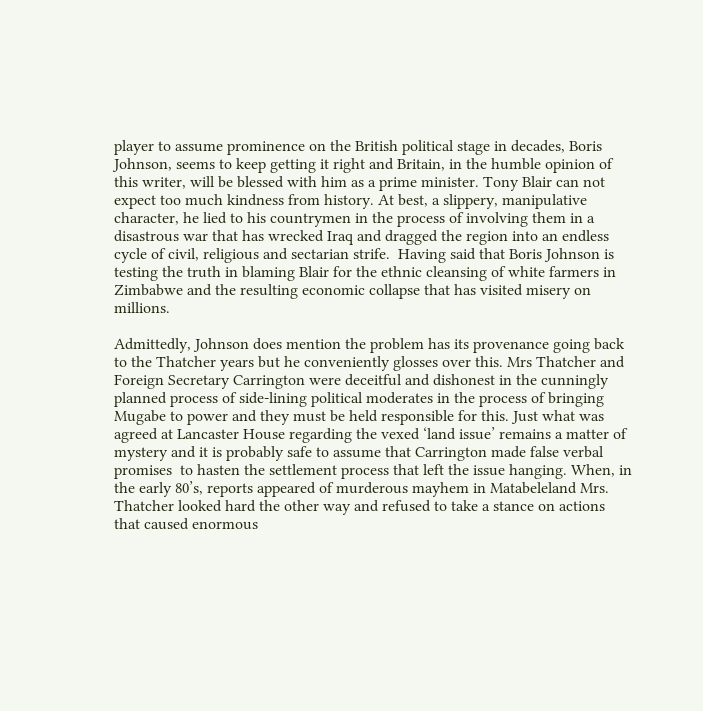player to assume prominence on the British political stage in decades, Boris Johnson, seems to keep getting it right and Britain, in the humble opinion of this writer, will be blessed with him as a prime minister. Tony Blair can not expect too much kindness from history. At best, a slippery, manipulative character, he lied to his countrymen in the process of involving them in a disastrous war that has wrecked Iraq and dragged the region into an endless cycle of civil, religious and sectarian strife.  Having said that Boris Johnson is testing the truth in blaming Blair for the ethnic cleansing of white farmers in Zimbabwe and the resulting economic collapse that has visited misery on millions.

Admittedly, Johnson does mention the problem has its provenance going back to the Thatcher years but he conveniently glosses over this. Mrs Thatcher and Foreign Secretary Carrington were deceitful and dishonest in the cunningly planned process of side-lining political moderates in the process of bringing Mugabe to power and they must be held responsible for this. Just what was agreed at Lancaster House regarding the vexed ‘land issue’ remains a matter of mystery and it is probably safe to assume that Carrington made false verbal promises  to hasten the settlement process that left the issue hanging. When, in the early 80’s, reports appeared of murderous mayhem in Matabeleland Mrs. Thatcher looked hard the other way and refused to take a stance on actions that caused enormous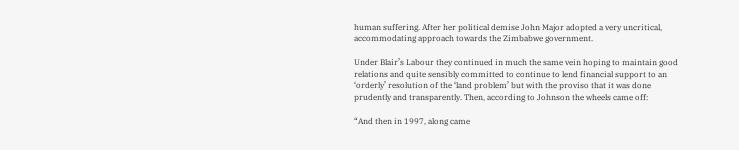human suffering. After her political demise John Major adopted a very uncritical, accommodating approach towards the Zimbabwe government.

Under Blair’s Labour they continued in much the same vein hoping to maintain good relations and quite sensibly committed to continue to lend financial support to an ‘orderly’ resolution of the ‘land problem’ but with the proviso that it was done prudently and transparently. Then, according to Johnson the wheels came off:

“And then in 1997, along came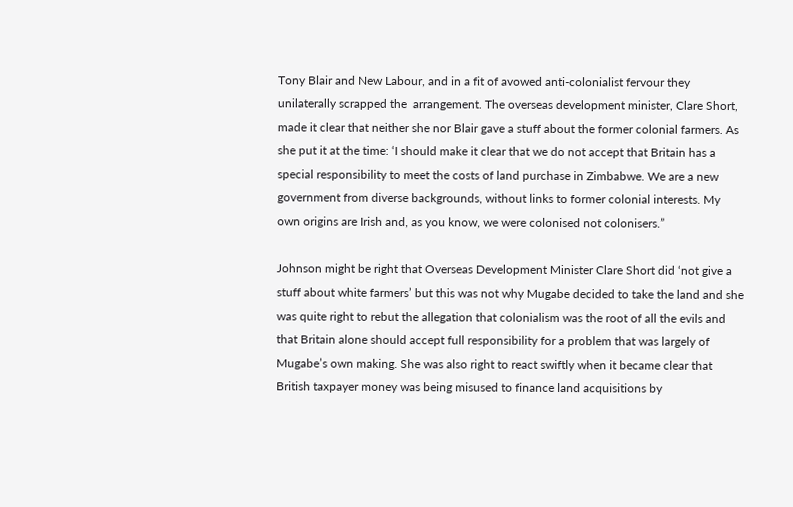Tony Blair and New Labour, and in a fit of avowed anti-colonialist fervour they unilaterally scrapped the  arrangement. The overseas development minister, Clare Short, made it clear that neither she nor Blair gave a stuff about the former colonial farmers. As she put it at the time: ‘I should make it clear that we do not accept that Britain has a special responsibility to meet the costs of land purchase in Zimbabwe. We are a new government from diverse backgrounds, without links to former colonial interests. My own origins are Irish and, as you know, we were colonised not colonisers.”

Johnson might be right that Overseas Development Minister Clare Short did ‘not give a stuff about white farmers’ but this was not why Mugabe decided to take the land and she was quite right to rebut the allegation that colonialism was the root of all the evils and that Britain alone should accept full responsibility for a problem that was largely of Mugabe’s own making. She was also right to react swiftly when it became clear that British taxpayer money was being misused to finance land acquisitions by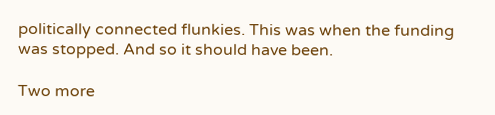politically connected flunkies. This was when the funding was stopped. And so it should have been.

Two more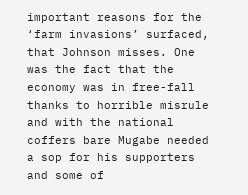important reasons for the ‘farm invasions’ surfaced, that Johnson misses. One was the fact that the economy was in free-fall thanks to horrible misrule and with the national coffers bare Mugabe needed a sop for his supporters and some of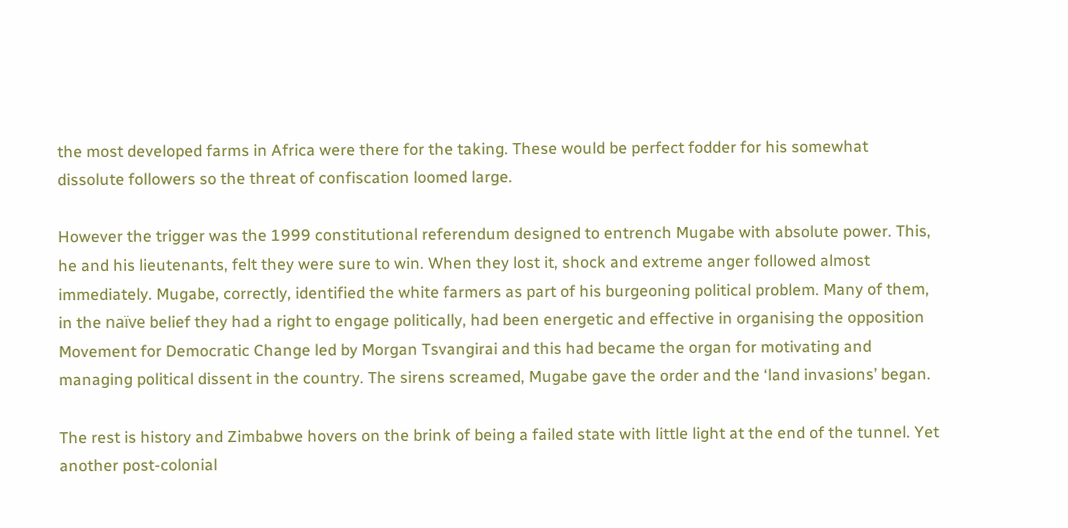the most developed farms in Africa were there for the taking. These would be perfect fodder for his somewhat dissolute followers so the threat of confiscation loomed large.

However the trigger was the 1999 constitutional referendum designed to entrench Mugabe with absolute power. This, he and his lieutenants, felt they were sure to win. When they lost it, shock and extreme anger followed almost immediately. Mugabe, correctly, identified the white farmers as part of his burgeoning political problem. Many of them, in the naïve belief they had a right to engage politically, had been energetic and effective in organising the opposition Movement for Democratic Change led by Morgan Tsvangirai and this had became the organ for motivating and managing political dissent in the country. The sirens screamed, Mugabe gave the order and the ‘land invasions’ began.

The rest is history and Zimbabwe hovers on the brink of being a failed state with little light at the end of the tunnel. Yet another post-colonial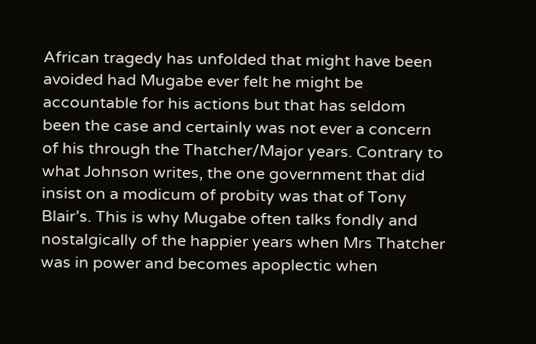African tragedy has unfolded that might have been avoided had Mugabe ever felt he might be accountable for his actions but that has seldom been the case and certainly was not ever a concern of his through the Thatcher/Major years. Contrary to what Johnson writes, the one government that did insist on a modicum of probity was that of Tony Blair’s. This is why Mugabe often talks fondly and nostalgically of the happier years when Mrs Thatcher was in power and becomes apoplectic when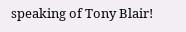speaking of Tony Blair!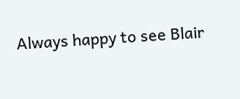Always happy to see Blair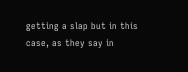getting a slap but in this case, as they say in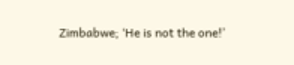Zimbabwe; ‘He is not the one!’